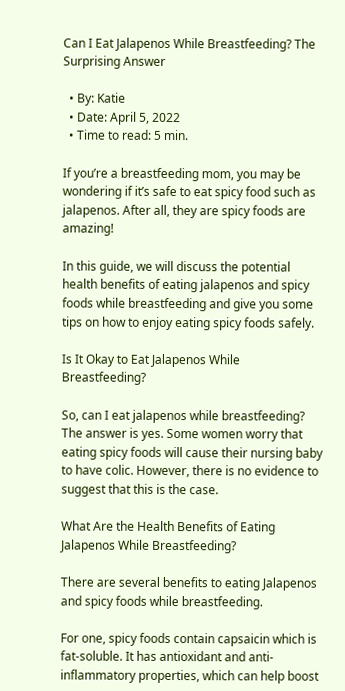Can I Eat Jalapenos While Breastfeeding? The Surprising Answer

  • By: Katie
  • Date: April 5, 2022
  • Time to read: 5 min.

If you’re a breastfeeding mom, you may be wondering if it’s safe to eat spicy food such as jalapenos. After all, they are spicy foods are amazing!

In this guide, we will discuss the potential health benefits of eating jalapenos and spicy foods while breastfeeding and give you some tips on how to enjoy eating spicy foods safely.

Is It Okay to Eat Jalapenos While Breastfeeding?

So, can I eat jalapenos while breastfeeding? The answer is yes. Some women worry that eating spicy foods will cause their nursing baby to have colic. However, there is no evidence to suggest that this is the case.

What Are the Health Benefits of Eating Jalapenos While Breastfeeding?

There are several benefits to eating Jalapenos and spicy foods while breastfeeding.

For one, spicy foods contain capsaicin which is fat-soluble. It has antioxidant and anti-inflammatory properties, which can help boost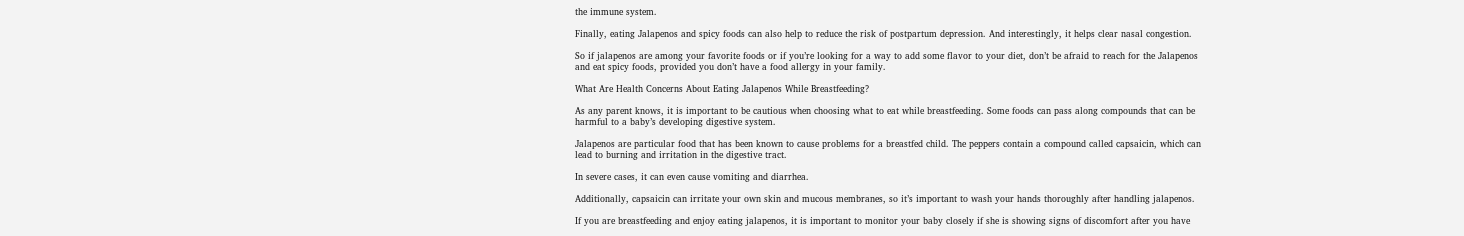the immune system.

Finally, eating Jalapenos and spicy foods can also help to reduce the risk of postpartum depression. And interestingly, it helps clear nasal congestion.

So if jalapenos are among your favorite foods or if you’re looking for a way to add some flavor to your diet, don’t be afraid to reach for the Jalapenos and eat spicy foods, provided you don’t have a food allergy in your family.

What Are Health Concerns About Eating Jalapenos While Breastfeeding?

As any parent knows, it is important to be cautious when choosing what to eat while breastfeeding. Some foods can pass along compounds that can be harmful to a baby’s developing digestive system.

Jalapenos are particular food that has been known to cause problems for a breastfed child. The peppers contain a compound called capsaicin, which can lead to burning and irritation in the digestive tract.

In severe cases, it can even cause vomiting and diarrhea.

Additionally, capsaicin can irritate your own skin and mucous membranes, so it’s important to wash your hands thoroughly after handling jalapenos.

If you are breastfeeding and enjoy eating jalapenos, it is important to monitor your baby closely if she is showing signs of discomfort after you have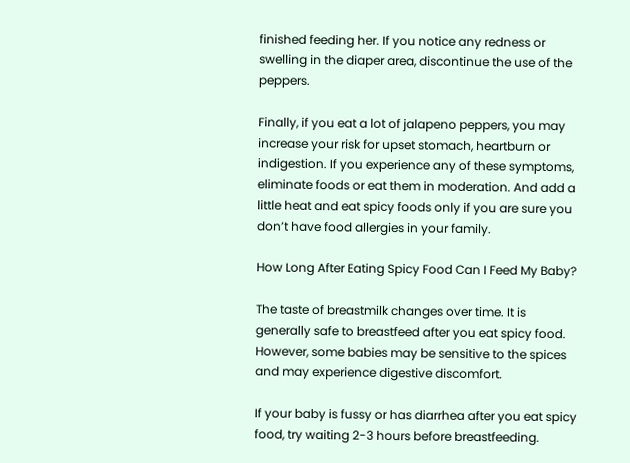finished feeding her. If you notice any redness or swelling in the diaper area, discontinue the use of the peppers.

Finally, if you eat a lot of jalapeno peppers, you may increase your risk for upset stomach, heartburn or indigestion. If you experience any of these symptoms, eliminate foods or eat them in moderation. And add a little heat and eat spicy foods only if you are sure you don’t have food allergies in your family.

How Long After Eating Spicy Food Can I Feed My Baby?

The taste of breastmilk changes over time. It is generally safe to breastfeed after you eat spicy food. However, some babies may be sensitive to the spices and may experience digestive discomfort.

If your baby is fussy or has diarrhea after you eat spicy food, try waiting 2-3 hours before breastfeeding.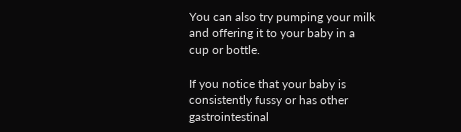You can also try pumping your milk and offering it to your baby in a cup or bottle.

If you notice that your baby is consistently fussy or has other gastrointestinal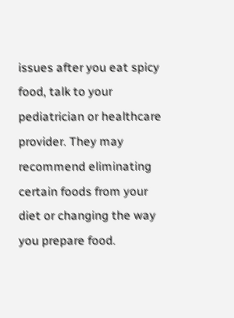issues after you eat spicy food, talk to your pediatrician or healthcare provider. They may recommend eliminating certain foods from your diet or changing the way you prepare food.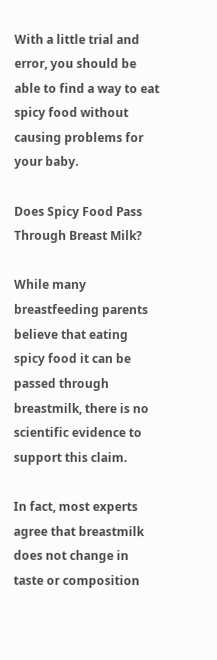With a little trial and error, you should be able to find a way to eat spicy food without causing problems for your baby.

Does Spicy Food Pass Through Breast Milk?

While many breastfeeding parents believe that eating spicy food it can be passed through breastmilk, there is no scientific evidence to support this claim.

In fact, most experts agree that breastmilk does not change in taste or composition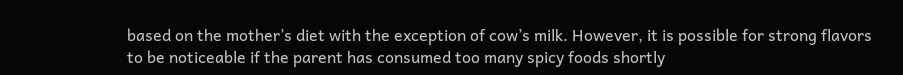based on the mother’s diet with the exception of cow’s milk. However, it is possible for strong flavors to be noticeable if the parent has consumed too many spicy foods shortly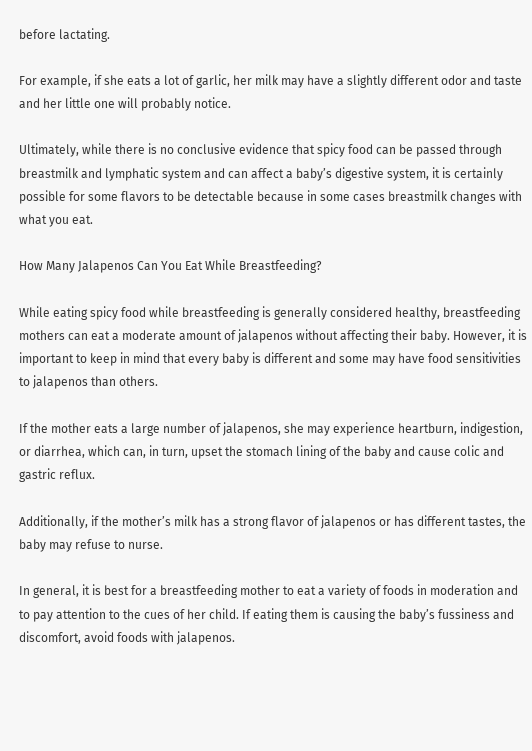before lactating.

For example, if she eats a lot of garlic, her milk may have a slightly different odor and taste and her little one will probably notice.

Ultimately, while there is no conclusive evidence that spicy food can be passed through breastmilk and lymphatic system and can affect a baby’s digestive system, it is certainly possible for some flavors to be detectable because in some cases breastmilk changes with what you eat.

How Many Jalapenos Can You Eat While Breastfeeding?

While eating spicy food while breastfeeding is generally considered healthy, breastfeeding mothers can eat a moderate amount of jalapenos without affecting their baby. However, it is important to keep in mind that every baby is different and some may have food sensitivities to jalapenos than others.

If the mother eats a large number of jalapenos, she may experience heartburn, indigestion, or diarrhea, which can, in turn, upset the stomach lining of the baby and cause colic and gastric reflux.

Additionally, if the mother’s milk has a strong flavor of jalapenos or has different tastes, the baby may refuse to nurse.

In general, it is best for a breastfeeding mother to eat a variety of foods in moderation and to pay attention to the cues of her child. If eating them is causing the baby’s fussiness and discomfort, avoid foods with jalapenos.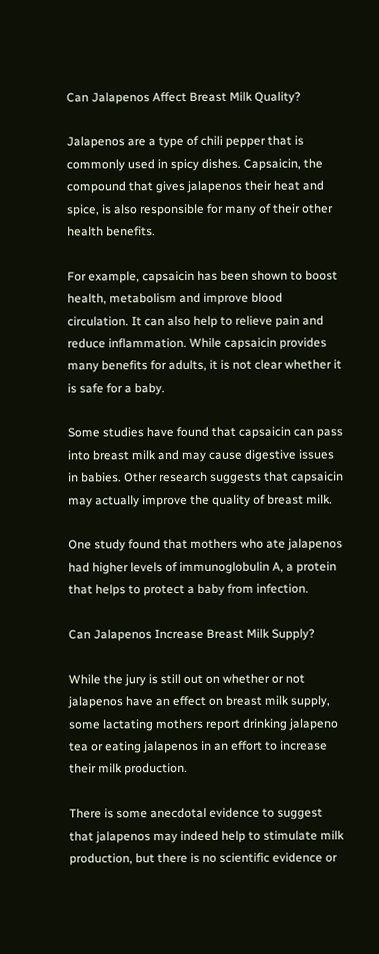Can Jalapenos Affect Breast Milk Quality?

Jalapenos are a type of chili pepper that is commonly used in spicy dishes. Capsaicin, the compound that gives jalapenos their heat and spice, is also responsible for many of their other health benefits.

For example, capsaicin has been shown to boost health, metabolism and improve blood circulation. It can also help to relieve pain and reduce inflammation. While capsaicin provides many benefits for adults, it is not clear whether it is safe for a baby.

Some studies have found that capsaicin can pass into breast milk and may cause digestive issues in babies. Other research suggests that capsaicin may actually improve the quality of breast milk.

One study found that mothers who ate jalapenos had higher levels of immunoglobulin A, a protein that helps to protect a baby from infection.

Can Jalapenos Increase Breast Milk Supply?

While the jury is still out on whether or not jalapenos have an effect on breast milk supply, some lactating mothers report drinking jalapeno tea or eating jalapenos in an effort to increase their milk production.

There is some anecdotal evidence to suggest that jalapenos may indeed help to stimulate milk production, but there is no scientific evidence or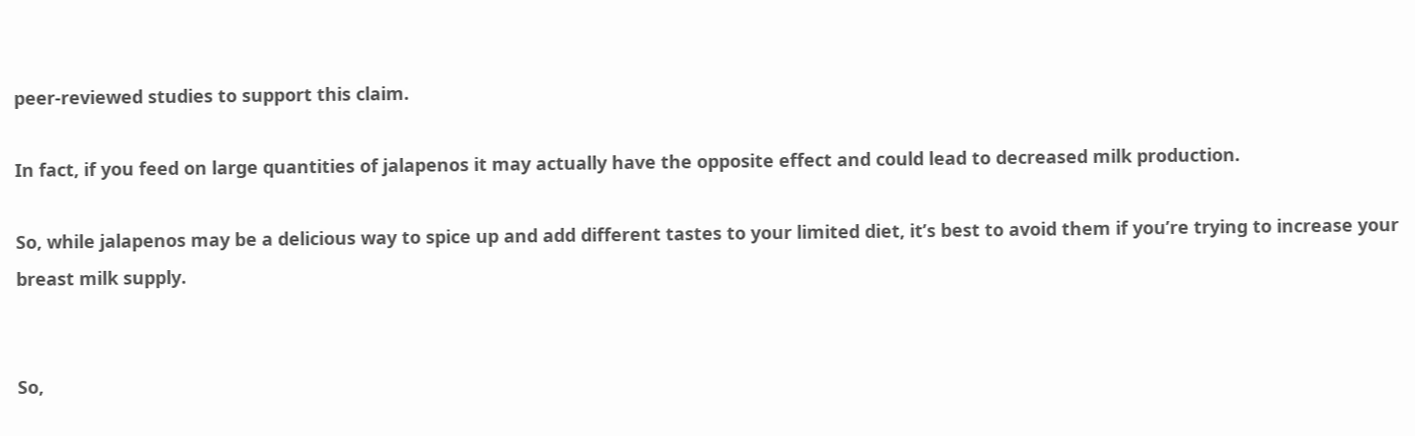peer-reviewed studies to support this claim.

In fact, if you feed on large quantities of jalapenos it may actually have the opposite effect and could lead to decreased milk production.

So, while jalapenos may be a delicious way to spice up and add different tastes to your limited diet, it’s best to avoid them if you’re trying to increase your breast milk supply.


So,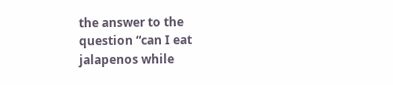the answer to the question “can I eat jalapenos while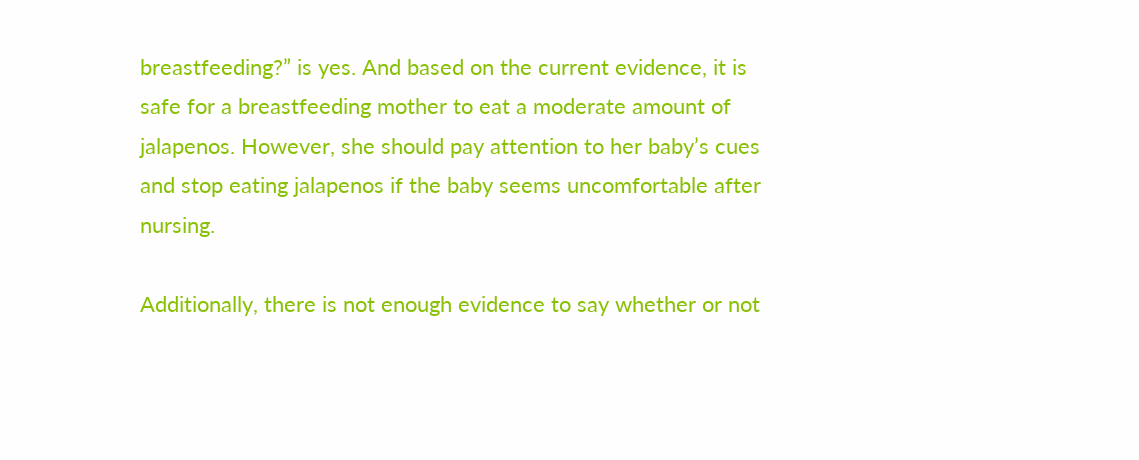breastfeeding?” is yes. And based on the current evidence, it is safe for a breastfeeding mother to eat a moderate amount of jalapenos. However, she should pay attention to her baby’s cues and stop eating jalapenos if the baby seems uncomfortable after nursing.

Additionally, there is not enough evidence to say whether or not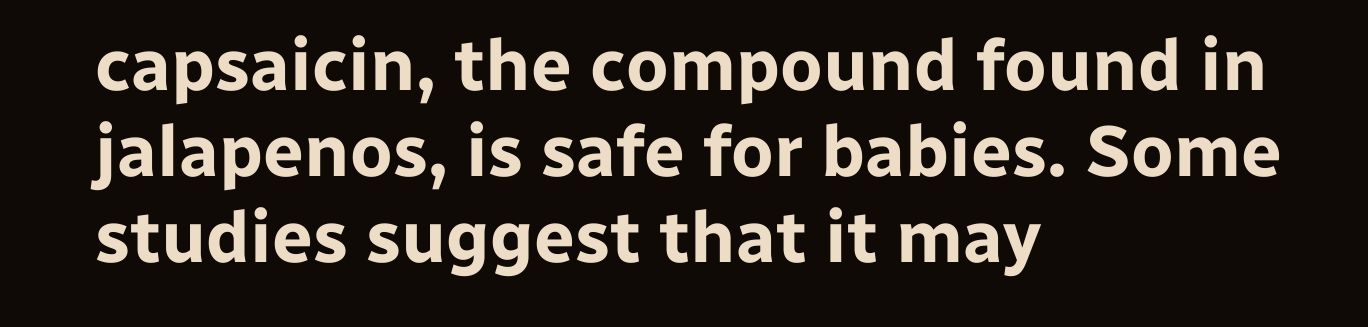capsaicin, the compound found in jalapenos, is safe for babies. Some studies suggest that it may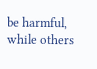be harmful, while others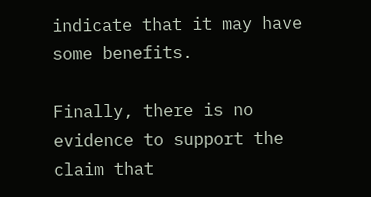indicate that it may have some benefits.

Finally, there is no evidence to support the claim that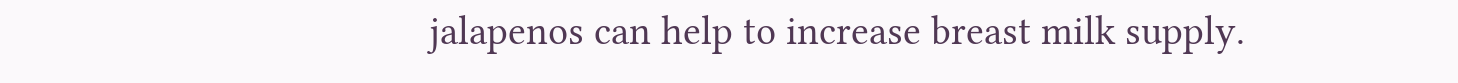jalapenos can help to increase breast milk supply.